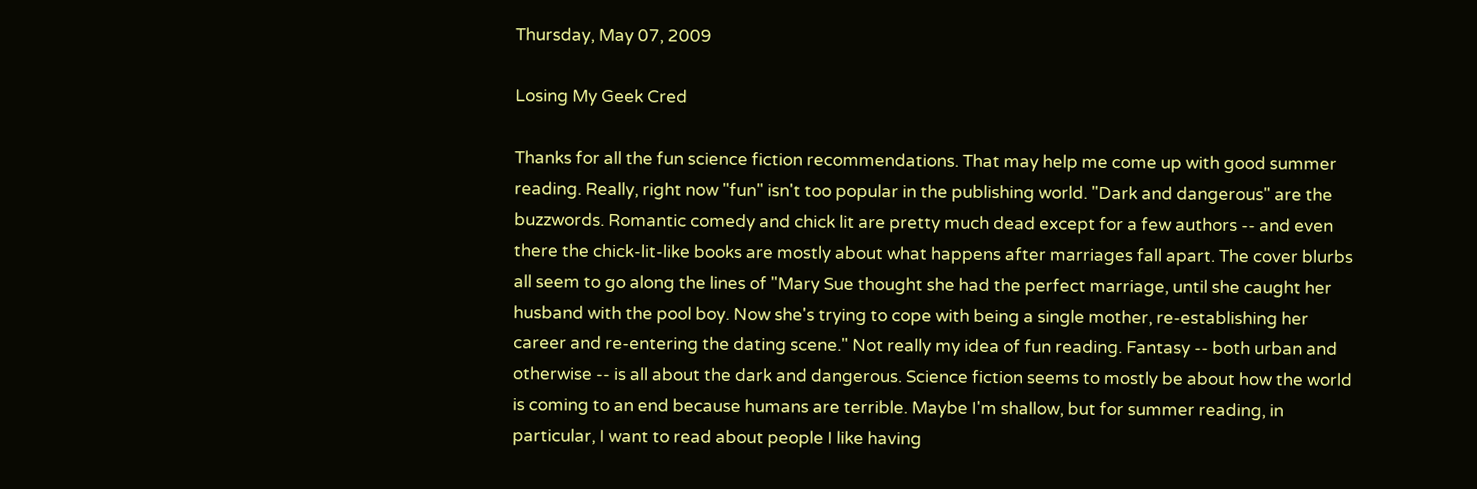Thursday, May 07, 2009

Losing My Geek Cred

Thanks for all the fun science fiction recommendations. That may help me come up with good summer reading. Really, right now "fun" isn't too popular in the publishing world. "Dark and dangerous" are the buzzwords. Romantic comedy and chick lit are pretty much dead except for a few authors -- and even there the chick-lit-like books are mostly about what happens after marriages fall apart. The cover blurbs all seem to go along the lines of "Mary Sue thought she had the perfect marriage, until she caught her husband with the pool boy. Now she's trying to cope with being a single mother, re-establishing her career and re-entering the dating scene." Not really my idea of fun reading. Fantasy -- both urban and otherwise -- is all about the dark and dangerous. Science fiction seems to mostly be about how the world is coming to an end because humans are terrible. Maybe I'm shallow, but for summer reading, in particular, I want to read about people I like having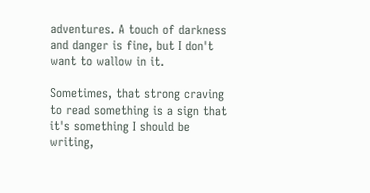adventures. A touch of darkness and danger is fine, but I don't want to wallow in it.

Sometimes, that strong craving to read something is a sign that it's something I should be writing,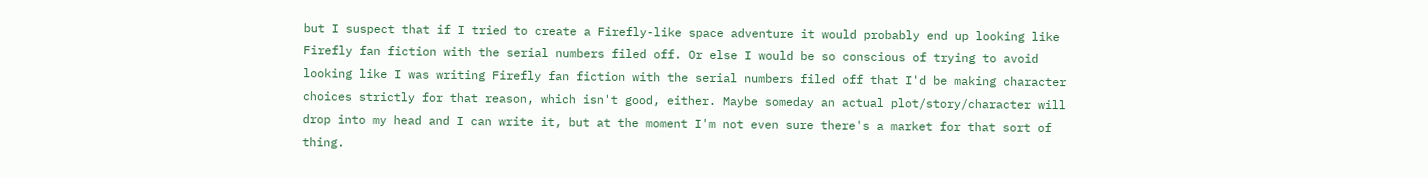but I suspect that if I tried to create a Firefly-like space adventure it would probably end up looking like Firefly fan fiction with the serial numbers filed off. Or else I would be so conscious of trying to avoid looking like I was writing Firefly fan fiction with the serial numbers filed off that I'd be making character choices strictly for that reason, which isn't good, either. Maybe someday an actual plot/story/character will drop into my head and I can write it, but at the moment I'm not even sure there's a market for that sort of thing.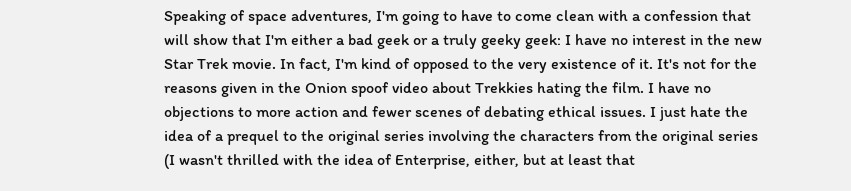Speaking of space adventures, I'm going to have to come clean with a confession that will show that I'm either a bad geek or a truly geeky geek: I have no interest in the new Star Trek movie. In fact, I'm kind of opposed to the very existence of it. It's not for the reasons given in the Onion spoof video about Trekkies hating the film. I have no objections to more action and fewer scenes of debating ethical issues. I just hate the idea of a prequel to the original series involving the characters from the original series (I wasn't thrilled with the idea of Enterprise, either, but at least that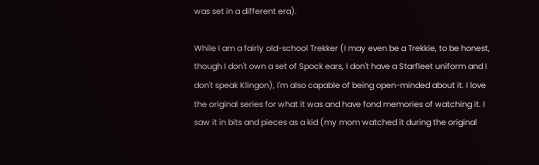was set in a different era).

While I am a fairly old-school Trekker (I may even be a Trekkie, to be honest, though I don't own a set of Spock ears, I don't have a Starfleet uniform and I don't speak Klingon), I'm also capable of being open-minded about it. I love the original series for what it was and have fond memories of watching it. I saw it in bits and pieces as a kid (my mom watched it during the original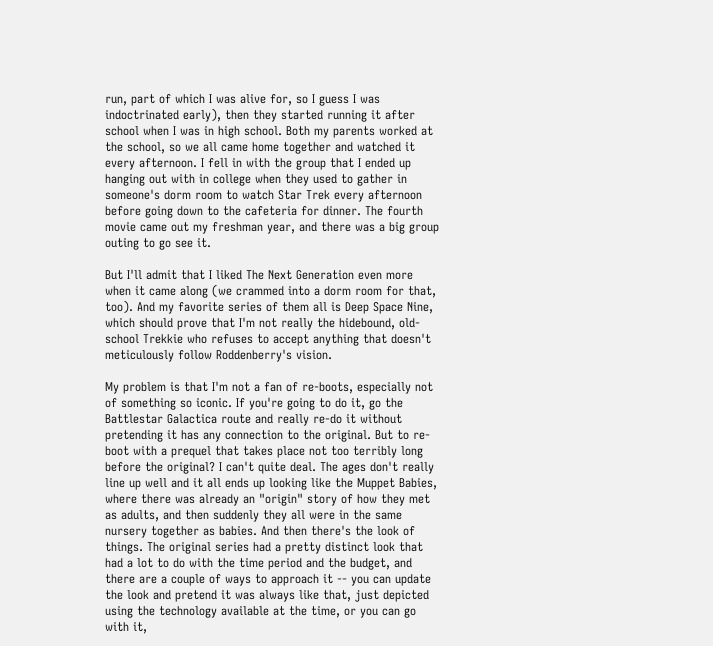run, part of which I was alive for, so I guess I was indoctrinated early), then they started running it after school when I was in high school. Both my parents worked at the school, so we all came home together and watched it every afternoon. I fell in with the group that I ended up hanging out with in college when they used to gather in someone's dorm room to watch Star Trek every afternoon before going down to the cafeteria for dinner. The fourth movie came out my freshman year, and there was a big group outing to go see it.

But I'll admit that I liked The Next Generation even more when it came along (we crammed into a dorm room for that, too). And my favorite series of them all is Deep Space Nine, which should prove that I'm not really the hidebound, old-school Trekkie who refuses to accept anything that doesn't meticulously follow Roddenberry's vision.

My problem is that I'm not a fan of re-boots, especially not of something so iconic. If you're going to do it, go the Battlestar Galactica route and really re-do it without pretending it has any connection to the original. But to re-boot with a prequel that takes place not too terribly long before the original? I can't quite deal. The ages don't really line up well and it all ends up looking like the Muppet Babies, where there was already an "origin" story of how they met as adults, and then suddenly they all were in the same nursery together as babies. And then there's the look of things. The original series had a pretty distinct look that had a lot to do with the time period and the budget, and there are a couple of ways to approach it -- you can update the look and pretend it was always like that, just depicted using the technology available at the time, or you can go with it,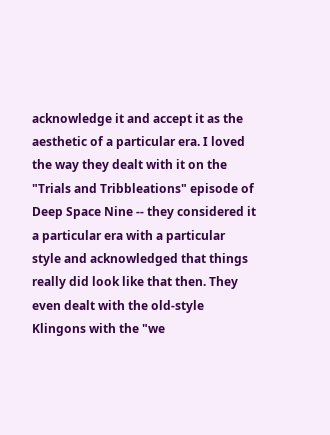acknowledge it and accept it as the aesthetic of a particular era. I loved the way they dealt with it on the "Trials and Tribbleations" episode of Deep Space Nine -- they considered it a particular era with a particular style and acknowledged that things really did look like that then. They even dealt with the old-style Klingons with the "we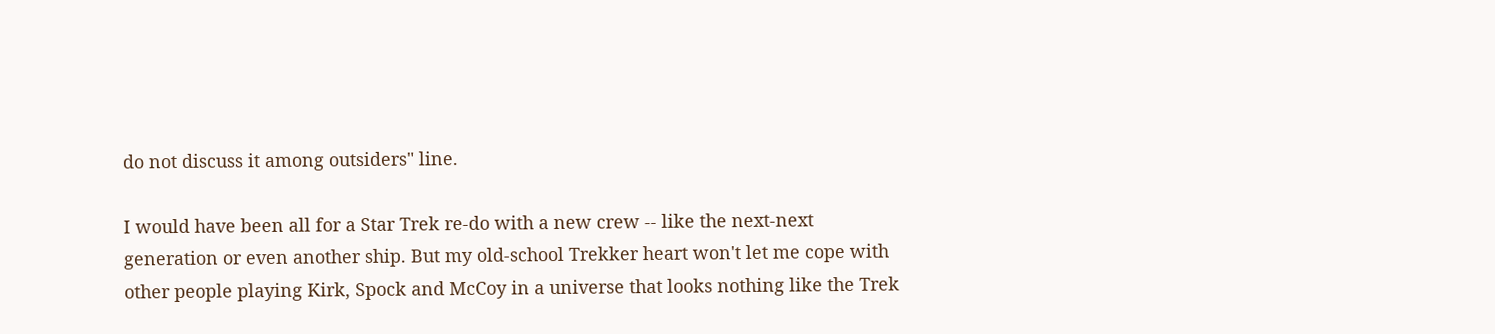do not discuss it among outsiders" line.

I would have been all for a Star Trek re-do with a new crew -- like the next-next generation or even another ship. But my old-school Trekker heart won't let me cope with other people playing Kirk, Spock and McCoy in a universe that looks nothing like the Trek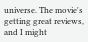universe. The movie's getting great reviews, and I might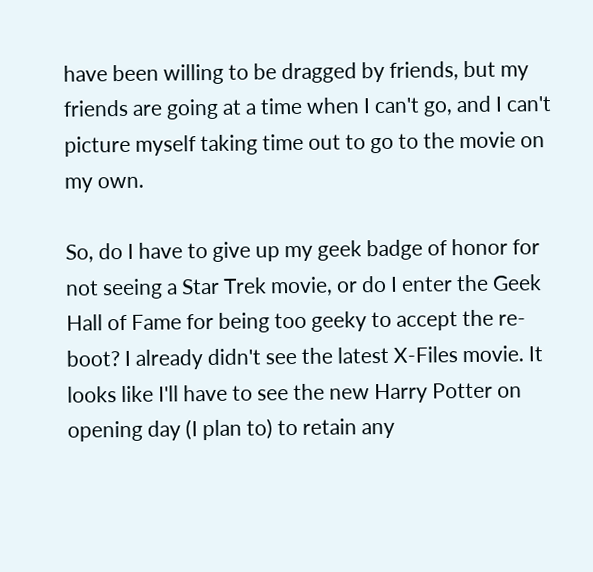have been willing to be dragged by friends, but my friends are going at a time when I can't go, and I can't picture myself taking time out to go to the movie on my own.

So, do I have to give up my geek badge of honor for not seeing a Star Trek movie, or do I enter the Geek Hall of Fame for being too geeky to accept the re-boot? I already didn't see the latest X-Files movie. It looks like I'll have to see the new Harry Potter on opening day (I plan to) to retain any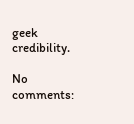geek credibility.

No comments: